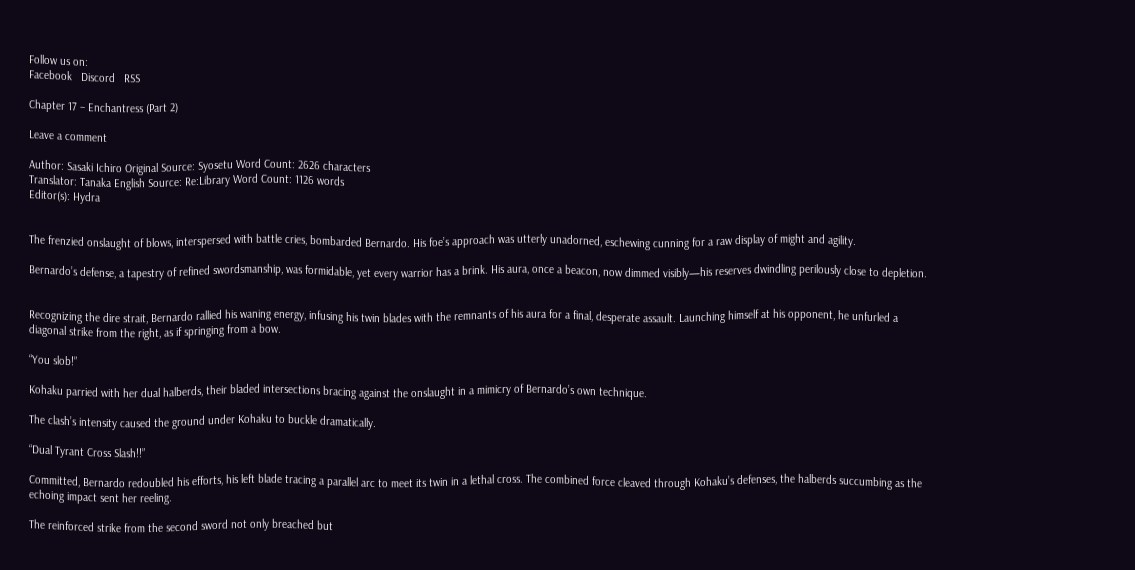Follow us on:
Facebook   Discord   RSS

Chapter 17 – Enchantress (Part 2)

Leave a comment

Author: Sasaki Ichiro Original Source: Syosetu Word Count: 2626 characters
Translator: Tanaka English Source: Re:Library Word Count: 1126 words
Editor(s): Hydra


The frenzied onslaught of blows, interspersed with battle cries, bombarded Bernardo. His foe’s approach was utterly unadorned, eschewing cunning for a raw display of might and agility.

Bernardo’s defense, a tapestry of refined swordsmanship, was formidable, yet every warrior has a brink. His aura, once a beacon, now dimmed visibly—his reserves dwindling perilously close to depletion.


Recognizing the dire strait, Bernardo rallied his waning energy, infusing his twin blades with the remnants of his aura for a final, desperate assault. Launching himself at his opponent, he unfurled a diagonal strike from the right, as if springing from a bow.

“You slob!”

Kohaku parried with her dual halberds, their bladed intersections bracing against the onslaught in a mimicry of Bernardo’s own technique.

The clash’s intensity caused the ground under Kohaku to buckle dramatically.

“Dual Tyrant Cross Slash!!”

Committed, Bernardo redoubled his efforts, his left blade tracing a parallel arc to meet its twin in a lethal cross. The combined force cleaved through Kohaku’s defenses, the halberds succumbing as the echoing impact sent her reeling.

The reinforced strike from the second sword not only breached but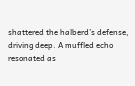shattered the halberd’s defense, driving deep. A muffled echo resonated as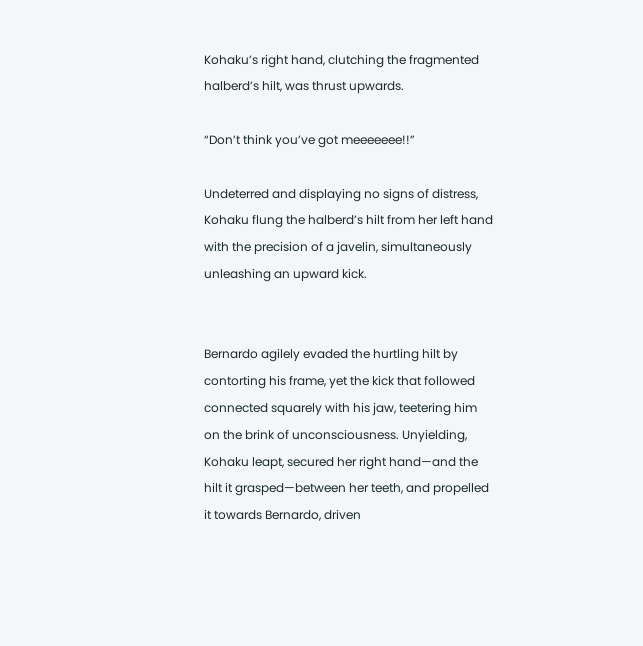Kohaku’s right hand, clutching the fragmented halberd’s hilt, was thrust upwards.

“Don’t think you’ve got meeeeeee!!”

Undeterred and displaying no signs of distress, Kohaku flung the halberd’s hilt from her left hand with the precision of a javelin, simultaneously unleashing an upward kick.


Bernardo agilely evaded the hurtling hilt by contorting his frame, yet the kick that followed connected squarely with his jaw, teetering him on the brink of unconsciousness. Unyielding, Kohaku leapt, secured her right hand—and the hilt it grasped—between her teeth, and propelled it towards Bernardo, driven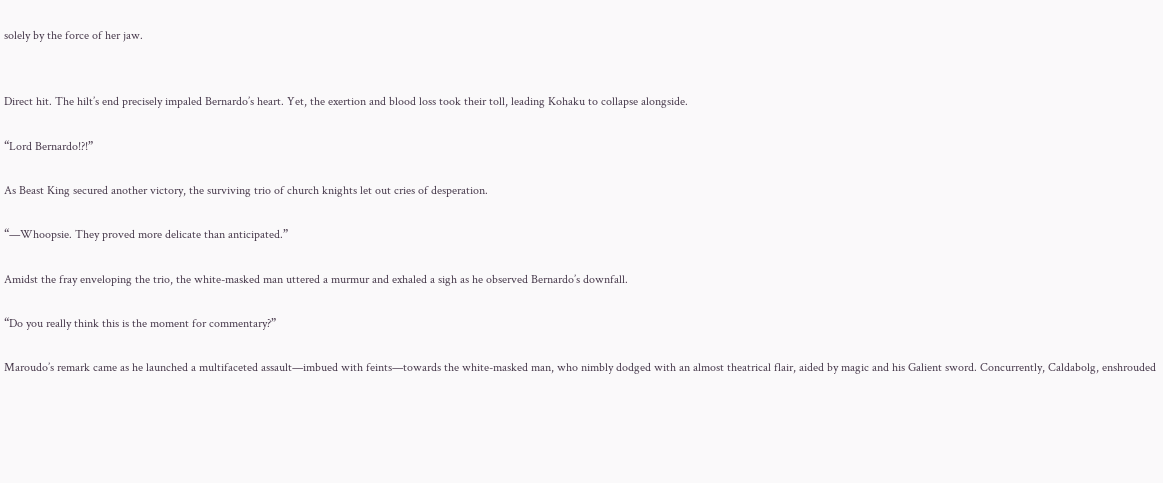solely by the force of her jaw.


Direct hit. The hilt’s end precisely impaled Bernardo’s heart. Yet, the exertion and blood loss took their toll, leading Kohaku to collapse alongside.

“Lord Bernardo!?!”

As Beast King secured another victory, the surviving trio of church knights let out cries of desperation.

“—Whoopsie. They proved more delicate than anticipated.”

Amidst the fray enveloping the trio, the white-masked man uttered a murmur and exhaled a sigh as he observed Bernardo’s downfall.

“Do you really think this is the moment for commentary?”

Maroudo’s remark came as he launched a multifaceted assault—imbued with feints—towards the white-masked man, who nimbly dodged with an almost theatrical flair, aided by magic and his Galient sword. Concurrently, Caldabolg, enshrouded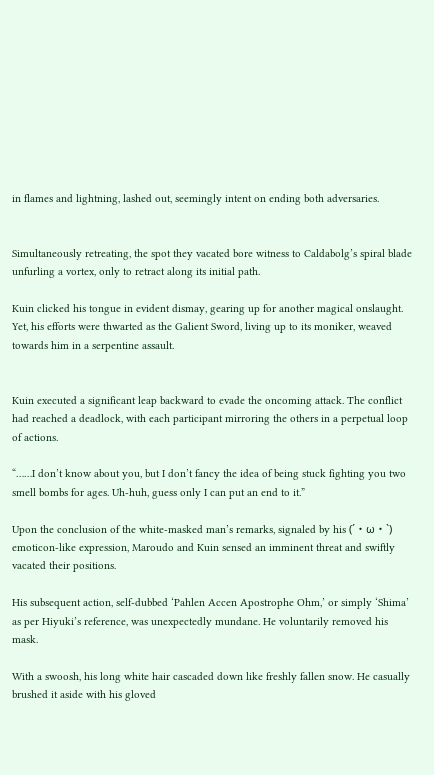in flames and lightning, lashed out, seemingly intent on ending both adversaries.


Simultaneously retreating, the spot they vacated bore witness to Caldabolg’s spiral blade unfurling a vortex, only to retract along its initial path.

Kuin clicked his tongue in evident dismay, gearing up for another magical onslaught. Yet, his efforts were thwarted as the Galient Sword, living up to its moniker, weaved towards him in a serpentine assault.


Kuin executed a significant leap backward to evade the oncoming attack. The conflict had reached a deadlock, with each participant mirroring the others in a perpetual loop of actions.

“……I don’t know about you, but I don’t fancy the idea of being stuck fighting you two smell bombs for ages. Uh-huh, guess only I can put an end to it.”

Upon the conclusion of the white-masked man’s remarks, signaled by his (´・ω・`) emoticon-like expression, Maroudo and Kuin sensed an imminent threat and swiftly vacated their positions.

His subsequent action, self-dubbed ‘Pahlen Accen Apostrophe Ohm,’ or simply ‘Shima’ as per Hiyuki’s reference, was unexpectedly mundane. He voluntarily removed his mask.

With a swoosh, his long white hair cascaded down like freshly fallen snow. He casually brushed it aside with his gloved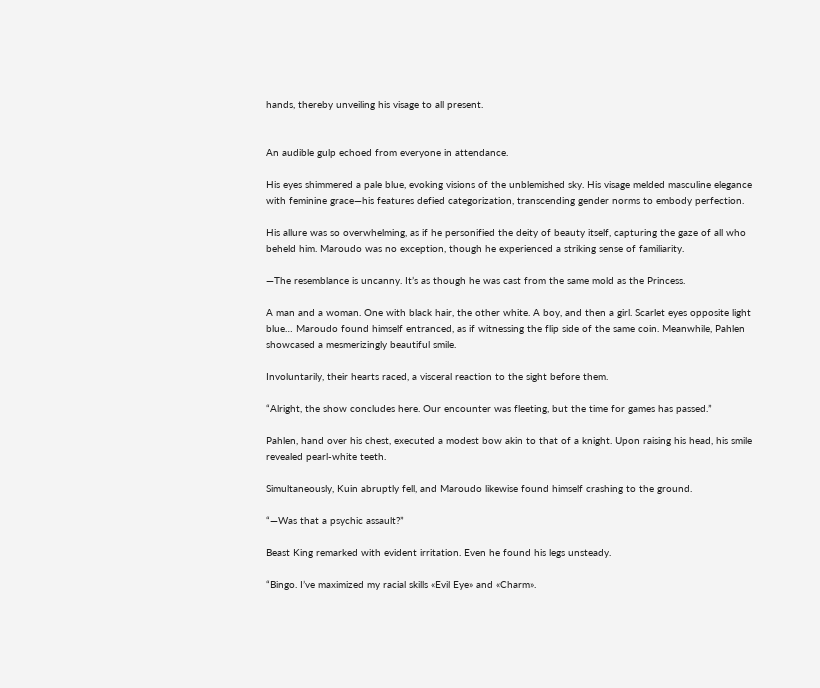hands, thereby unveiling his visage to all present.


An audible gulp echoed from everyone in attendance.

His eyes shimmered a pale blue, evoking visions of the unblemished sky. His visage melded masculine elegance with feminine grace—his features defied categorization, transcending gender norms to embody perfection.

His allure was so overwhelming, as if he personified the deity of beauty itself, capturing the gaze of all who beheld him. Maroudo was no exception, though he experienced a striking sense of familiarity.

—The resemblance is uncanny. It’s as though he was cast from the same mold as the Princess.

A man and a woman. One with black hair, the other white. A boy, and then a girl. Scarlet eyes opposite light blue… Maroudo found himself entranced, as if witnessing the flip side of the same coin. Meanwhile, Pahlen showcased a mesmerizingly beautiful smile.

Involuntarily, their hearts raced, a visceral reaction to the sight before them.

“Alright, the show concludes here. Our encounter was fleeting, but the time for games has passed.”

Pahlen, hand over his chest, executed a modest bow akin to that of a knight. Upon raising his head, his smile revealed pearl-white teeth.

Simultaneously, Kuin abruptly fell, and Maroudo likewise found himself crashing to the ground.

“—Was that a psychic assault?”

Beast King remarked with evident irritation. Even he found his legs unsteady.

“Bingo. I’ve maximized my racial skills «Evil Eye» and «Charm».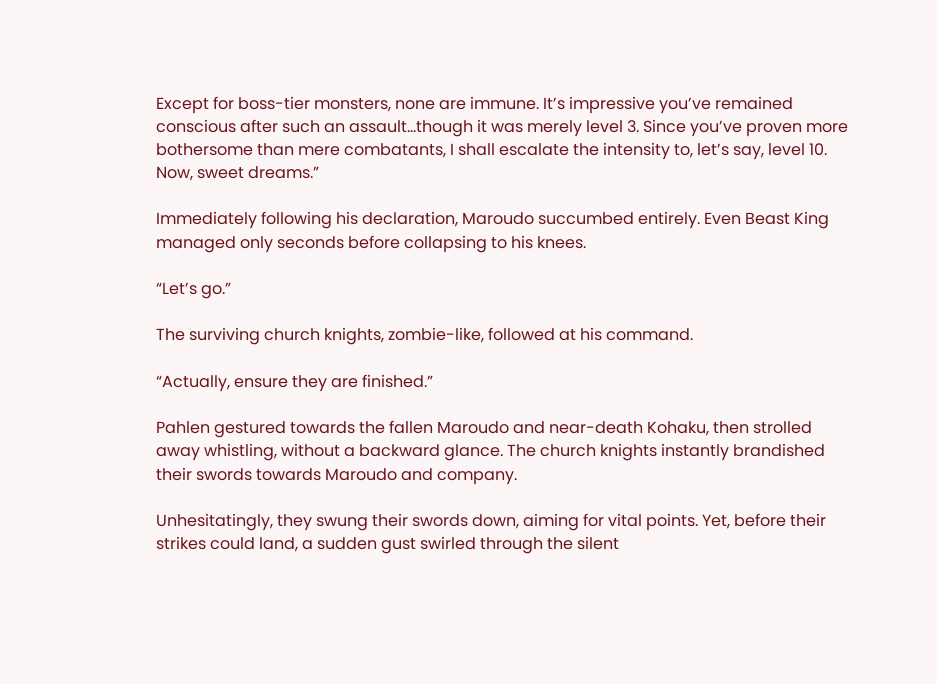Except for boss-tier monsters, none are immune. It’s impressive you’ve remained conscious after such an assault…though it was merely level 3. Since you’ve proven more bothersome than mere combatants, I shall escalate the intensity to, let’s say, level 10. Now, sweet dreams.”

Immediately following his declaration, Maroudo succumbed entirely. Even Beast King managed only seconds before collapsing to his knees.

“Let’s go.”

The surviving church knights, zombie-like, followed at his command.

“Actually, ensure they are finished.”

Pahlen gestured towards the fallen Maroudo and near-death Kohaku, then strolled away whistling, without a backward glance. The church knights instantly brandished their swords towards Maroudo and company.

Unhesitatingly, they swung their swords down, aiming for vital points. Yet, before their strikes could land, a sudden gust swirled through the silent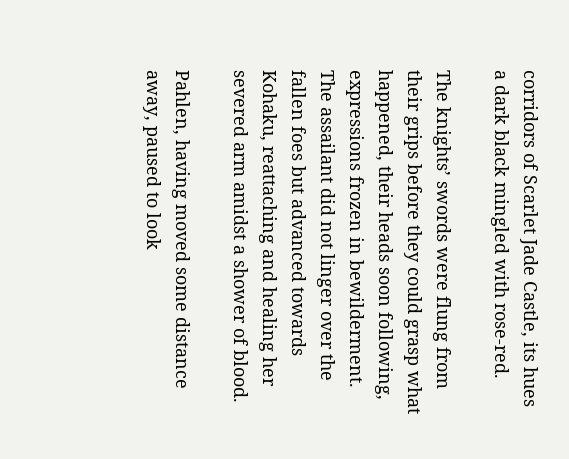corridors of Scarlet Jade Castle, its hues a dark black mingled with rose-red.

The knights’ swords were flung from their grips before they could grasp what happened, their heads soon following, expressions frozen in bewilderment. The assailant did not linger over the fallen foes but advanced towards Kohaku, reattaching and healing her severed arm amidst a shower of blood.

Pahlen, having moved some distance away, paused to look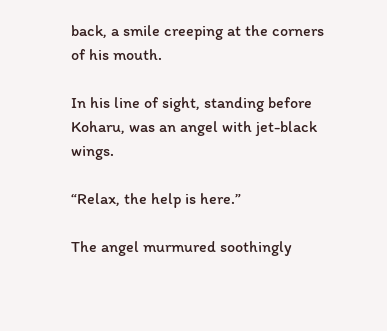back, a smile creeping at the corners of his mouth.

In his line of sight, standing before Koharu, was an angel with jet-black wings.

“Relax, the help is here.”

The angel murmured soothingly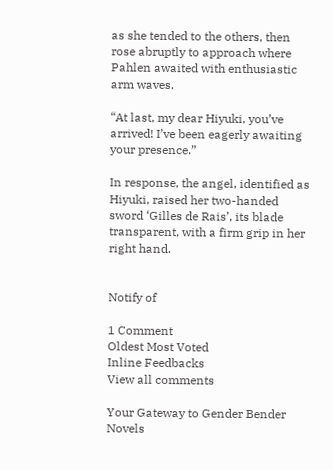as she tended to the others, then rose abruptly to approach where Pahlen awaited with enthusiastic arm waves.

“At last, my dear Hiyuki, you’ve arrived! I’ve been eagerly awaiting your presence.”

In response, the angel, identified as Hiyuki, raised her two-handed sword ‘Gilles de Rais’, its blade transparent, with a firm grip in her right hand.


Notify of

1 Comment
Oldest Most Voted
Inline Feedbacks
View all comments

Your Gateway to Gender Bender Novels